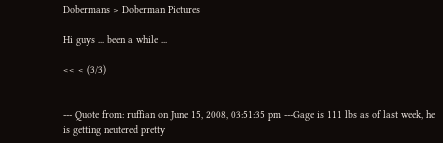Dobermans > Doberman Pictures

Hi guys ... been a while ...

<< < (3/3)


--- Quote from: ruffian on June 15, 2008, 03:51:35 pm ---Gage is 111 lbs as of last week, he is getting neutered pretty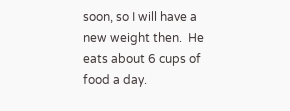soon, so I will have a new weight then.  He eats about 6 cups of food a day.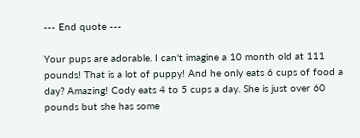--- End quote ---

Your pups are adorable. I can't imagine a 10 month old at 111 pounds! That is a lot of puppy! And he only eats 6 cups of food a day? Amazing! Cody eats 4 to 5 cups a day. She is just over 60 pounds but she has some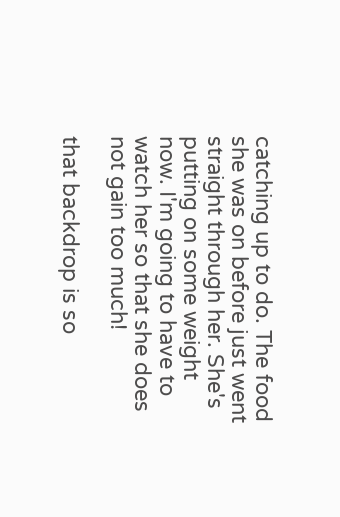catching up to do. The food she was on before just went straight through her. She's putting on some weight now. I'm going to have to watch her so that she does not gain too much!

that backdrop is so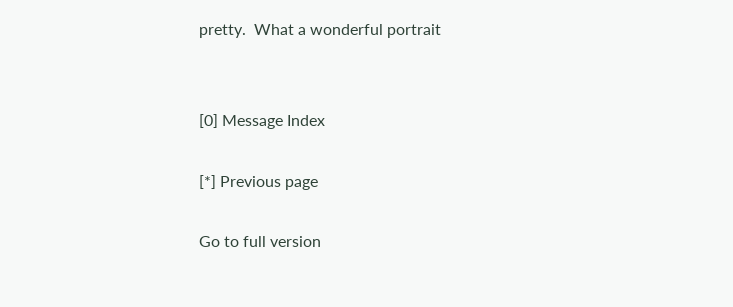pretty.  What a wonderful portrait


[0] Message Index

[*] Previous page

Go to full version